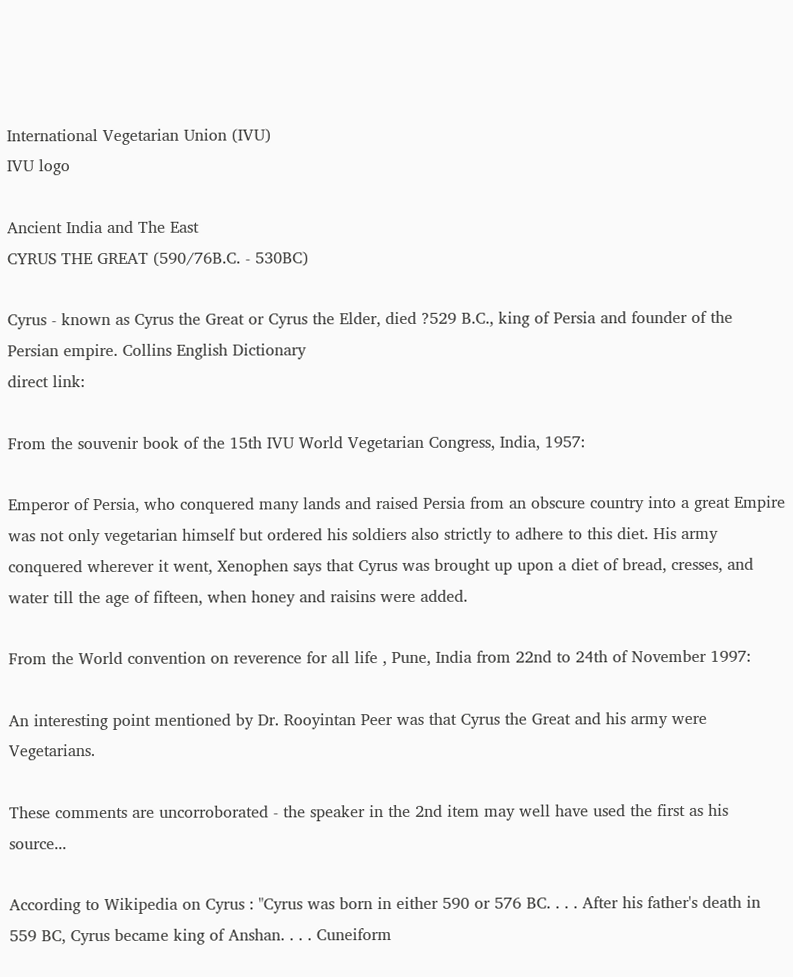International Vegetarian Union (IVU)
IVU logo

Ancient India and The East
CYRUS THE GREAT (590/76B.C. - 530BC)

Cyrus - known as Cyrus the Great or Cyrus the Elder, died ?529 B.C., king of Persia and founder of the Persian empire. Collins English Dictionary
direct link:

From the souvenir book of the 15th IVU World Vegetarian Congress, India, 1957:

Emperor of Persia, who conquered many lands and raised Persia from an obscure country into a great Empire was not only vegetarian himself but ordered his soldiers also strictly to adhere to this diet. His army conquered wherever it went, Xenophen says that Cyrus was brought up upon a diet of bread, cresses, and water till the age of fifteen, when honey and raisins were added.

From the World convention on reverence for all life , Pune, India from 22nd to 24th of November 1997:

An interesting point mentioned by Dr. Rooyintan Peer was that Cyrus the Great and his army were Vegetarians.

These comments are uncorroborated - the speaker in the 2nd item may well have used the first as his source...

According to Wikipedia on Cyrus : "Cyrus was born in either 590 or 576 BC. . . . After his father's death in 559 BC, Cyrus became king of Anshan. . . . Cuneiform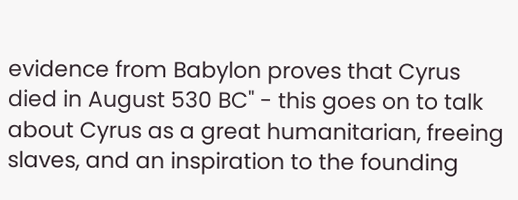evidence from Babylon proves that Cyrus died in August 530 BC" - this goes on to talk about Cyrus as a great humanitarian, freeing slaves, and an inspiration to the founding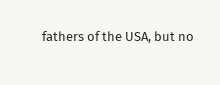fathers of the USA, but no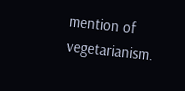mention of vegetarianism.